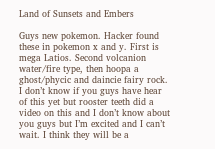Land of Sunsets and Embers

Guys new pokemon. Hacker found these in pokemon x and y. First is mega Latios. Second volcanion water/fire type, then hoopa a ghost/phycic and daincie fairy rock. I don’t know if you guys have hear of this yet but rooster teeth did a video on this and I don’t know about you guys but I’m excited and I can’t wait. I think they will be a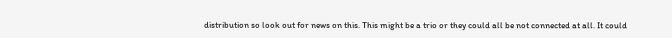distribution so look out for news on this. This might be a trio or they could all be not connected at all. It could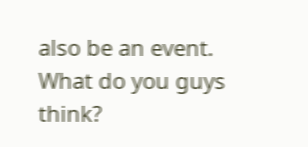also be an event. What do you guys think?